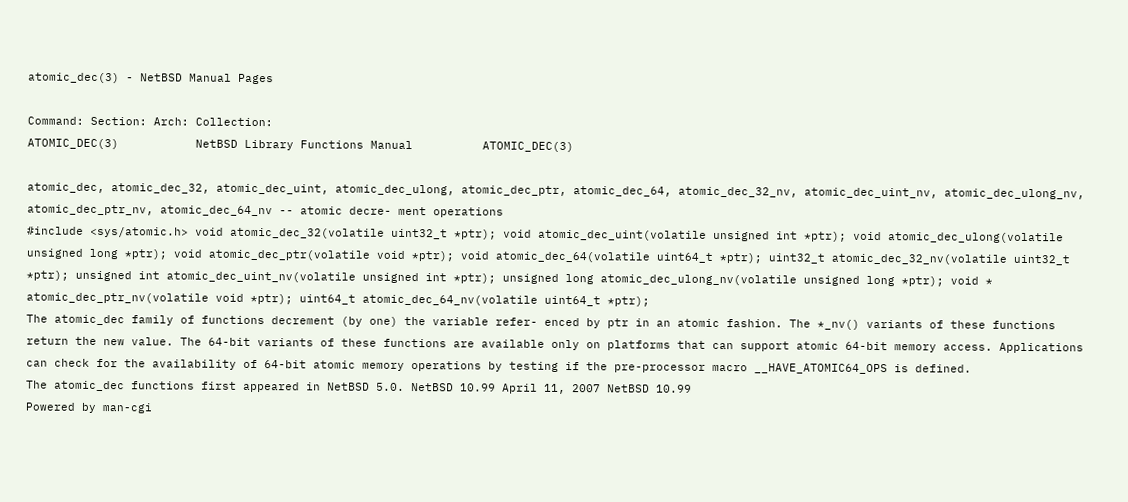atomic_dec(3) - NetBSD Manual Pages

Command: Section: Arch: Collection:
ATOMIC_DEC(3)           NetBSD Library Functions Manual          ATOMIC_DEC(3)

atomic_dec, atomic_dec_32, atomic_dec_uint, atomic_dec_ulong, atomic_dec_ptr, atomic_dec_64, atomic_dec_32_nv, atomic_dec_uint_nv, atomic_dec_ulong_nv, atomic_dec_ptr_nv, atomic_dec_64_nv -- atomic decre- ment operations
#include <sys/atomic.h> void atomic_dec_32(volatile uint32_t *ptr); void atomic_dec_uint(volatile unsigned int *ptr); void atomic_dec_ulong(volatile unsigned long *ptr); void atomic_dec_ptr(volatile void *ptr); void atomic_dec_64(volatile uint64_t *ptr); uint32_t atomic_dec_32_nv(volatile uint32_t *ptr); unsigned int atomic_dec_uint_nv(volatile unsigned int *ptr); unsigned long atomic_dec_ulong_nv(volatile unsigned long *ptr); void * atomic_dec_ptr_nv(volatile void *ptr); uint64_t atomic_dec_64_nv(volatile uint64_t *ptr);
The atomic_dec family of functions decrement (by one) the variable refer- enced by ptr in an atomic fashion. The *_nv() variants of these functions return the new value. The 64-bit variants of these functions are available only on platforms that can support atomic 64-bit memory access. Applications can check for the availability of 64-bit atomic memory operations by testing if the pre-processor macro __HAVE_ATOMIC64_OPS is defined.
The atomic_dec functions first appeared in NetBSD 5.0. NetBSD 10.99 April 11, 2007 NetBSD 10.99
Powered by man-cgi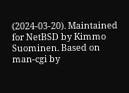(2024-03-20). Maintained for NetBSD by Kimmo Suominen. Based on man-cgi by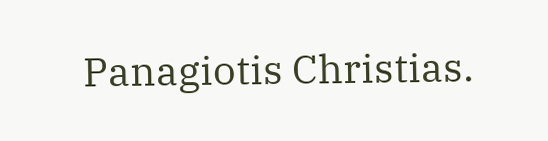Panagiotis Christias.